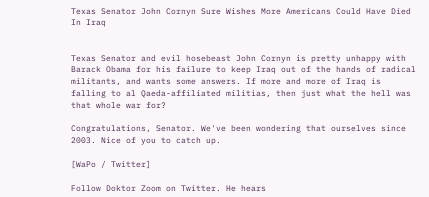Texas Senator John Cornyn Sure Wishes More Americans Could Have Died In Iraq


Texas Senator and evil hosebeast John Cornyn is pretty unhappy with Barack Obama for his failure to keep Iraq out of the hands of radical militants, and wants some answers. If more and more of Iraq is falling to al Qaeda-affiliated militias, then just what the hell was that whole war for?

Congratulations, Senator. We've been wondering that ourselves since 2003. Nice of you to catch up.

[WaPo / Twitter]

Follow Doktor Zoom on Twitter. He hears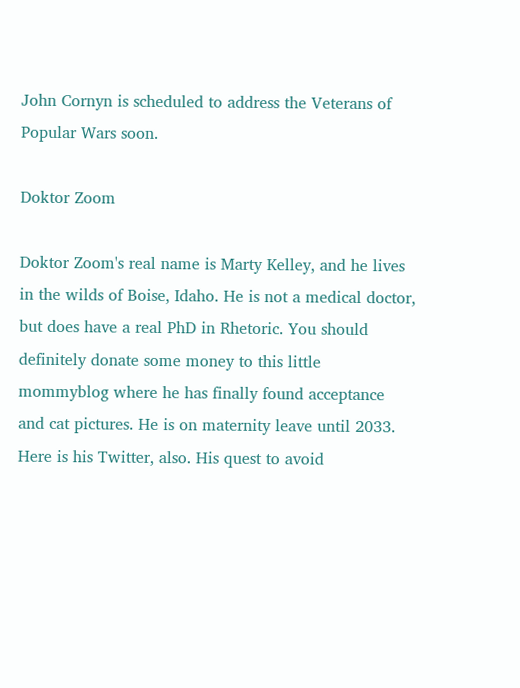John Cornyn is scheduled to address the Veterans of Popular Wars soon.

Doktor Zoom

Doktor Zoom's real name is Marty Kelley, and he lives in the wilds of Boise, Idaho. He is not a medical doctor, but does have a real PhD in Rhetoric. You should definitely donate some money to this little mommyblog where he has finally found acceptance and cat pictures. He is on maternity leave until 2033. Here is his Twitter, also. His quest to avoid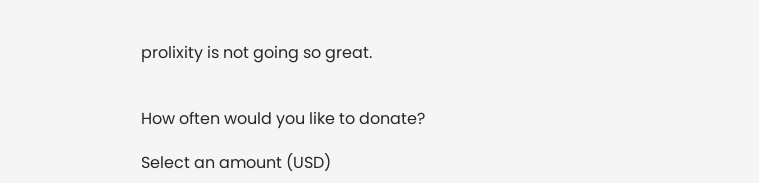prolixity is not going so great.


How often would you like to donate?

Select an amount (USD)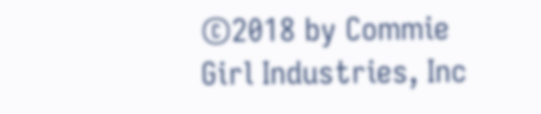©2018 by Commie Girl Industries, Inc